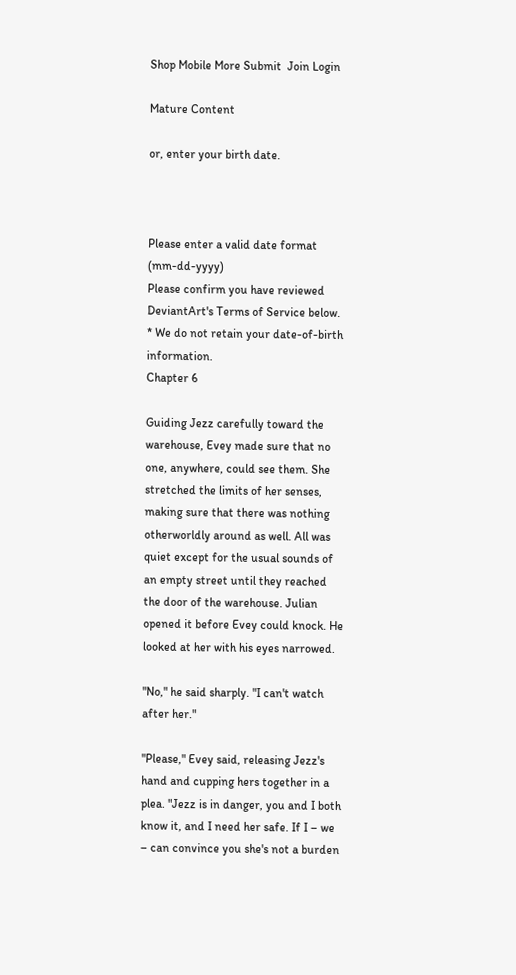Shop Mobile More Submit  Join Login

Mature Content

or, enter your birth date.



Please enter a valid date format (mm-dd-yyyy)
Please confirm you have reviewed DeviantArt's Terms of Service below.
* We do not retain your date-of-birth information.
Chapter 6

Guiding Jezz carefully toward the warehouse, Evey made sure that no one, anywhere, could see them. She stretched the limits of her senses, making sure that there was nothing otherworldly around as well. All was quiet except for the usual sounds of an empty street until they reached the door of the warehouse. Julian opened it before Evey could knock. He looked at her with his eyes narrowed.

"No," he said sharply. "I can't watch after her."

"Please," Evey said, releasing Jezz's hand and cupping hers together in a plea. "Jezz is in danger, you and I both know it, and I need her safe. If I – we – can convince you she's not a burden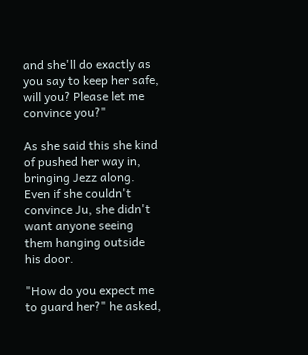and she'll do exactly as you say to keep her safe, will you? Please let me convince you?"

As she said this she kind of pushed her way in, bringing Jezz along. Even if she couldn't convince Ju, she didn't want anyone seeing them hanging outside his door.

"How do you expect me to guard her?" he asked,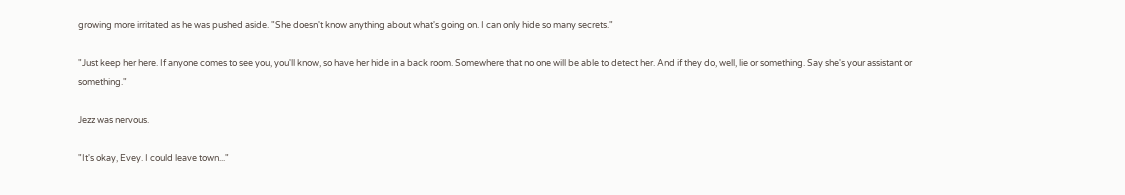growing more irritated as he was pushed aside. "She doesn't know anything about what's going on. I can only hide so many secrets."

"Just keep her here. If anyone comes to see you, you'll know, so have her hide in a back room. Somewhere that no one will be able to detect her. And if they do, well, lie or something. Say she's your assistant or something."

Jezz was nervous.

"It's okay, Evey. I could leave town..."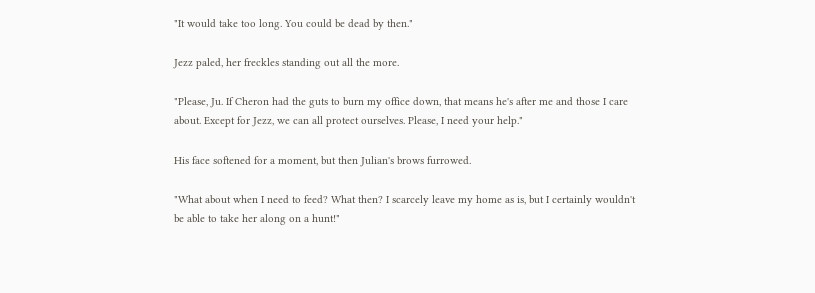"It would take too long. You could be dead by then."

Jezz paled, her freckles standing out all the more.

"Please, Ju. If Cheron had the guts to burn my office down, that means he's after me and those I care about. Except for Jezz, we can all protect ourselves. Please, I need your help."

His face softened for a moment, but then Julian's brows furrowed.

"What about when I need to feed? What then? I scarcely leave my home as is, but I certainly wouldn't be able to take her along on a hunt!"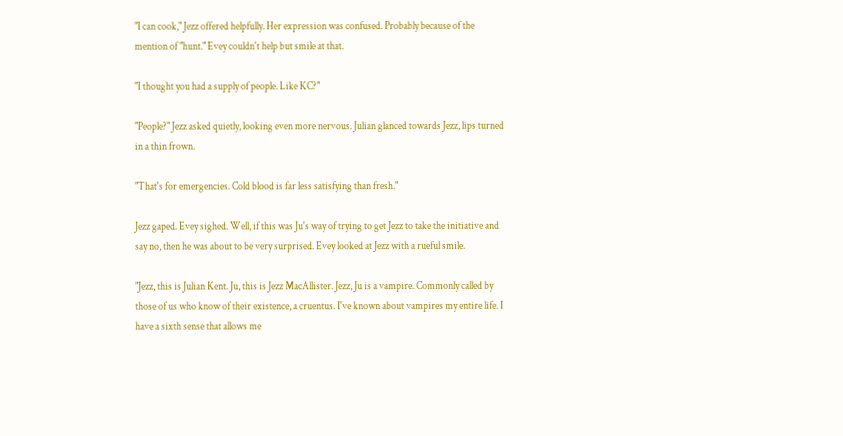"I can cook," Jezz offered helpfully. Her expression was confused. Probably because of the mention of "hunt." Evey couldn't help but smile at that.

"I thought you had a supply of people. Like KC?"

"People?" Jezz asked quietly, looking even more nervous. Julian glanced towards Jezz, lips turned in a thin frown.

"That's for emergencies. Cold blood is far less satisfying than fresh."

Jezz gaped. Evey sighed. Well, if this was Ju's way of trying to get Jezz to take the initiative and say no, then he was about to be very surprised. Evey looked at Jezz with a rueful smile.

"Jezz, this is Julian Kent. Ju, this is Jezz MacAllister. Jezz, Ju is a vampire. Commonly called by those of us who know of their existence, a cruentus. I've known about vampires my entire life. I have a sixth sense that allows me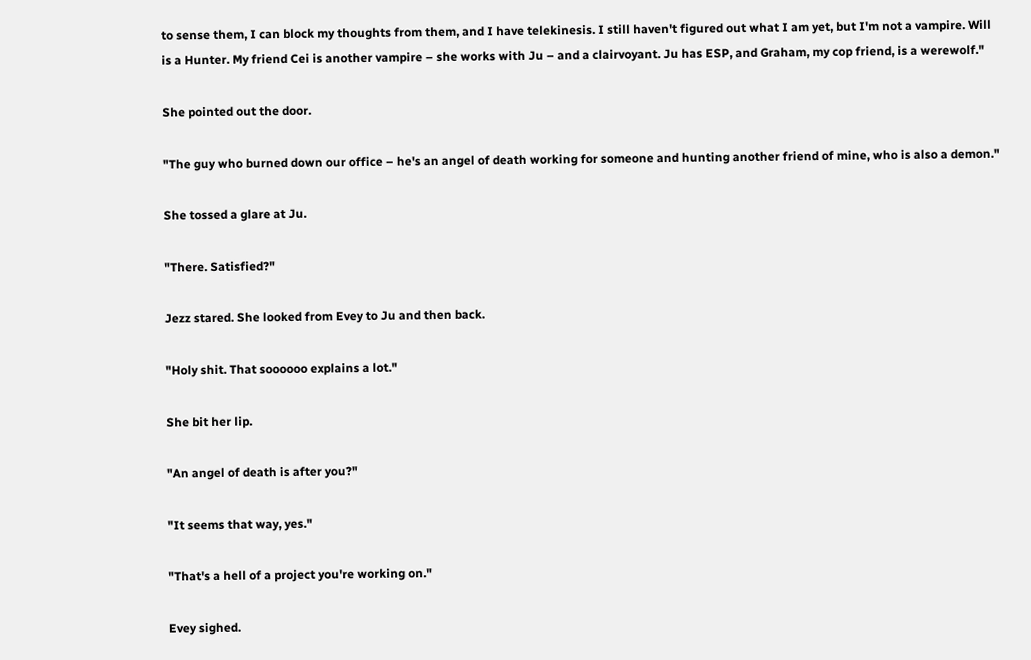to sense them, I can block my thoughts from them, and I have telekinesis. I still haven't figured out what I am yet, but I'm not a vampire. Will is a Hunter. My friend Cei is another vampire – she works with Ju – and a clairvoyant. Ju has ESP, and Graham, my cop friend, is a werewolf."

She pointed out the door.

"The guy who burned down our office – he's an angel of death working for someone and hunting another friend of mine, who is also a demon."

She tossed a glare at Ju.

"There. Satisfied?"

Jezz stared. She looked from Evey to Ju and then back.

"Holy shit. That soooooo explains a lot."

She bit her lip.

"An angel of death is after you?"

"It seems that way, yes."

"That's a hell of a project you're working on."

Evey sighed.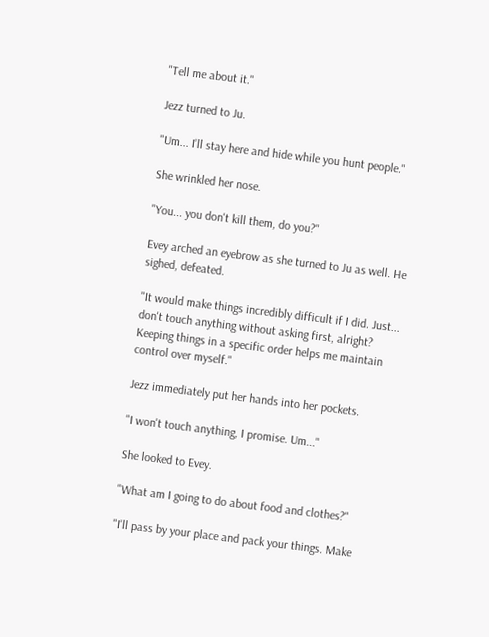"Tell me about it."

Jezz turned to Ju.

"Um... I'll stay here and hide while you hunt people."

She wrinkled her nose.

"You... you don't kill them, do you?"

Evey arched an eyebrow as she turned to Ju as well. He sighed, defeated.

"It would make things incredibly difficult if I did. Just... don't touch anything without asking first, alright? Keeping things in a specific order helps me maintain control over myself."

Jezz immediately put her hands into her pockets.

"I won't touch anything, I promise. Um..."

She looked to Evey.

"What am I going to do about food and clothes?"

"I'll pass by your place and pack your things. Make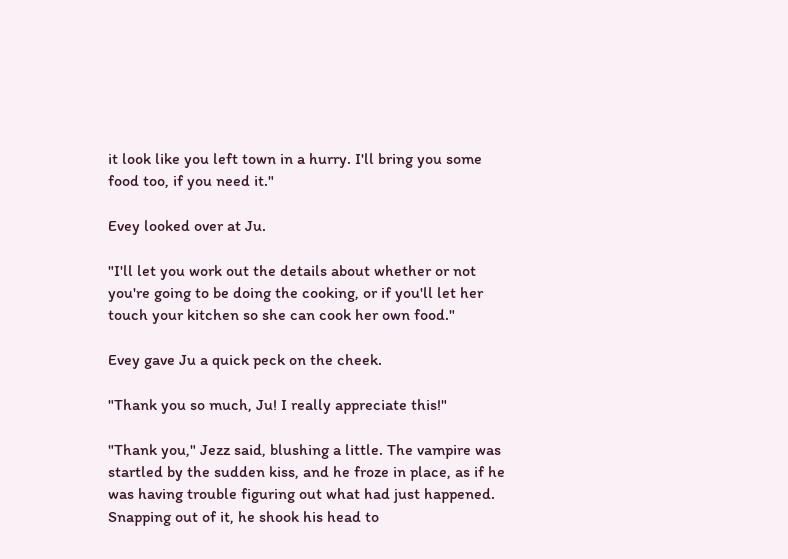it look like you left town in a hurry. I'll bring you some food too, if you need it."

Evey looked over at Ju.

"I'll let you work out the details about whether or not you're going to be doing the cooking, or if you'll let her touch your kitchen so she can cook her own food."

Evey gave Ju a quick peck on the cheek.

"Thank you so much, Ju! I really appreciate this!"

"Thank you," Jezz said, blushing a little. The vampire was startled by the sudden kiss, and he froze in place, as if he was having trouble figuring out what had just happened. Snapping out of it, he shook his head to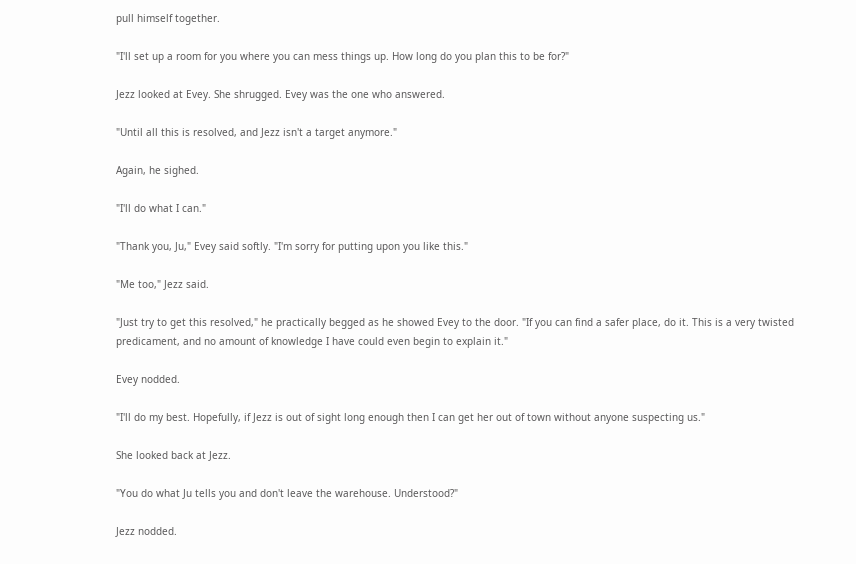pull himself together.

"I'll set up a room for you where you can mess things up. How long do you plan this to be for?"

Jezz looked at Evey. She shrugged. Evey was the one who answered.

"Until all this is resolved, and Jezz isn't a target anymore."

Again, he sighed.

"I'll do what I can."

"Thank you, Ju," Evey said softly. "I'm sorry for putting upon you like this."

"Me too," Jezz said.

"Just try to get this resolved," he practically begged as he showed Evey to the door. "If you can find a safer place, do it. This is a very twisted predicament, and no amount of knowledge I have could even begin to explain it."

Evey nodded.

"I'll do my best. Hopefully, if Jezz is out of sight long enough then I can get her out of town without anyone suspecting us."

She looked back at Jezz.

"You do what Ju tells you and don't leave the warehouse. Understood?"

Jezz nodded.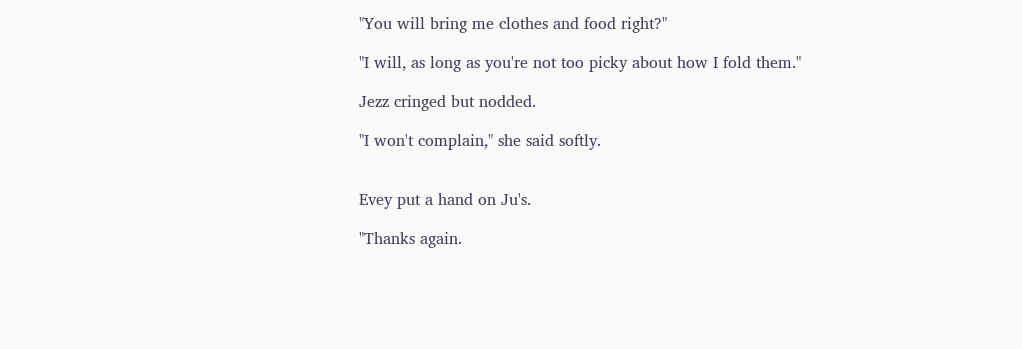"You will bring me clothes and food right?"

"I will, as long as you're not too picky about how I fold them."

Jezz cringed but nodded.

"I won't complain," she said softly.


Evey put a hand on Ju's.

"Thanks again.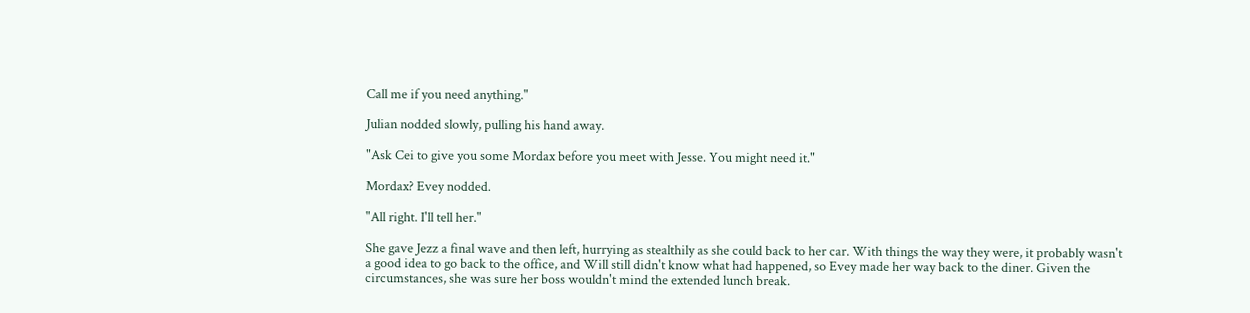Call me if you need anything."

Julian nodded slowly, pulling his hand away.

"Ask Cei to give you some Mordax before you meet with Jesse. You might need it."

Mordax? Evey nodded.

"All right. I'll tell her."

She gave Jezz a final wave and then left, hurrying as stealthily as she could back to her car. With things the way they were, it probably wasn't a good idea to go back to the office, and Will still didn't know what had happened, so Evey made her way back to the diner. Given the circumstances, she was sure her boss wouldn't mind the extended lunch break.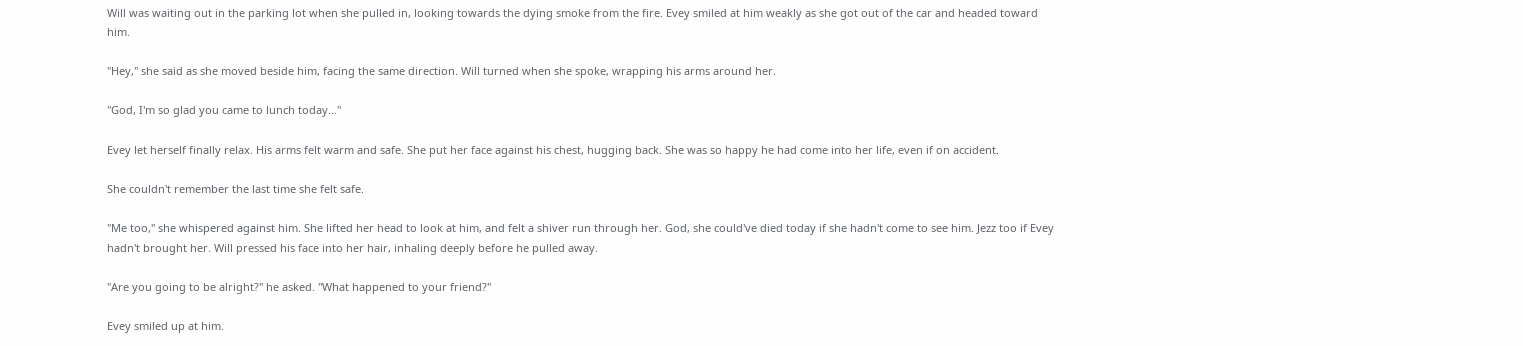Will was waiting out in the parking lot when she pulled in, looking towards the dying smoke from the fire. Evey smiled at him weakly as she got out of the car and headed toward him.

"Hey," she said as she moved beside him, facing the same direction. Will turned when she spoke, wrapping his arms around her.

"God, I'm so glad you came to lunch today..."

Evey let herself finally relax. His arms felt warm and safe. She put her face against his chest, hugging back. She was so happy he had come into her life, even if on accident.

She couldn't remember the last time she felt safe.

"Me too," she whispered against him. She lifted her head to look at him, and felt a shiver run through her. God, she could've died today if she hadn't come to see him. Jezz too if Evey hadn't brought her. Will pressed his face into her hair, inhaling deeply before he pulled away.

"Are you going to be alright?" he asked. "What happened to your friend?"

Evey smiled up at him.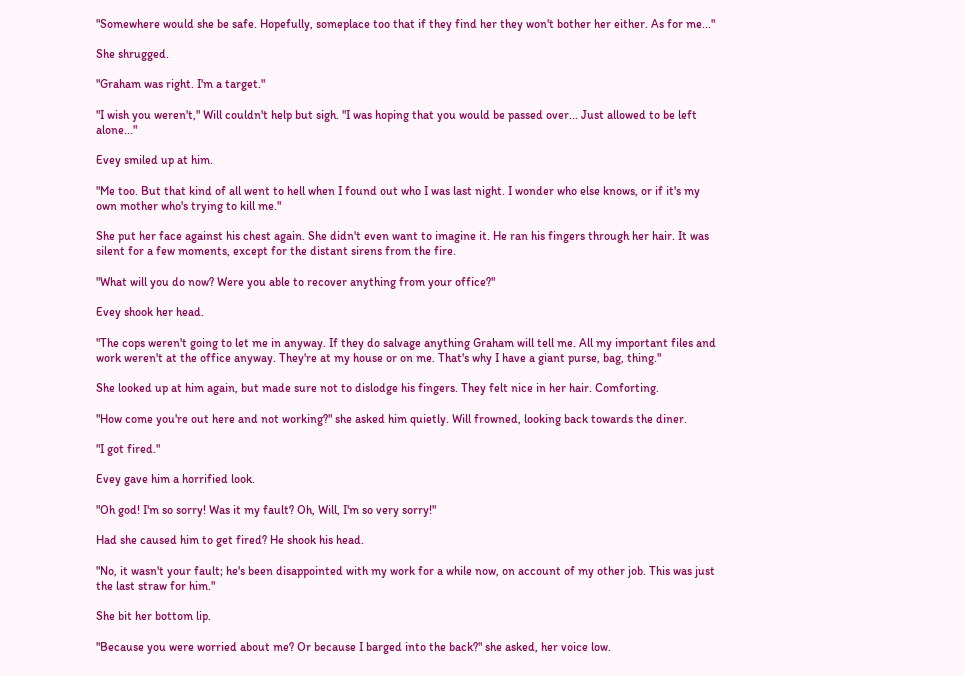"Somewhere would she be safe. Hopefully, someplace too that if they find her they won't bother her either. As for me..."

She shrugged.

"Graham was right. I'm a target."

"I wish you weren't," Will couldn't help but sigh. "I was hoping that you would be passed over... Just allowed to be left alone..."

Evey smiled up at him.

"Me too. But that kind of all went to hell when I found out who I was last night. I wonder who else knows, or if it's my own mother who's trying to kill me."

She put her face against his chest again. She didn't even want to imagine it. He ran his fingers through her hair. It was silent for a few moments, except for the distant sirens from the fire.

"What will you do now? Were you able to recover anything from your office?"

Evey shook her head.

"The cops weren't going to let me in anyway. If they do salvage anything Graham will tell me. All my important files and work weren't at the office anyway. They're at my house or on me. That's why I have a giant purse, bag, thing."

She looked up at him again, but made sure not to dislodge his fingers. They felt nice in her hair. Comforting.

"How come you're out here and not working?" she asked him quietly. Will frowned, looking back towards the diner.

"I got fired."

Evey gave him a horrified look.

"Oh god! I'm so sorry! Was it my fault? Oh, Will, I'm so very sorry!"

Had she caused him to get fired? He shook his head.

"No, it wasn't your fault; he's been disappointed with my work for a while now, on account of my other job. This was just the last straw for him."

She bit her bottom lip.

"Because you were worried about me? Or because I barged into the back?" she asked, her voice low.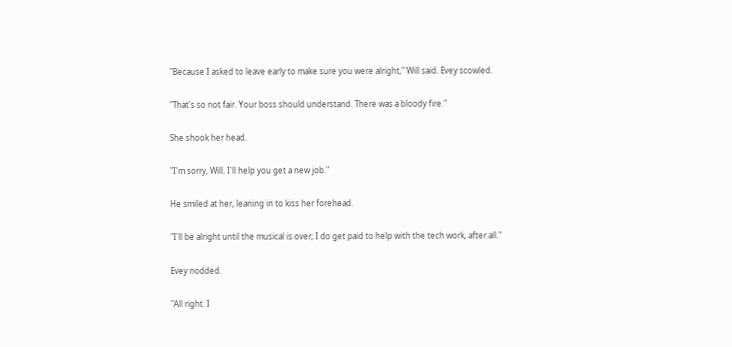"Because I asked to leave early to make sure you were alright," Will said. Evey scowled.

"That's so not fair. Your boss should understand. There was a bloody fire."

She shook her head.

"I'm sorry, Will. I'll help you get a new job."

He smiled at her, leaning in to kiss her forehead.

"I'll be alright until the musical is over; I do get paid to help with the tech work, after all."

Evey nodded.

"All right. I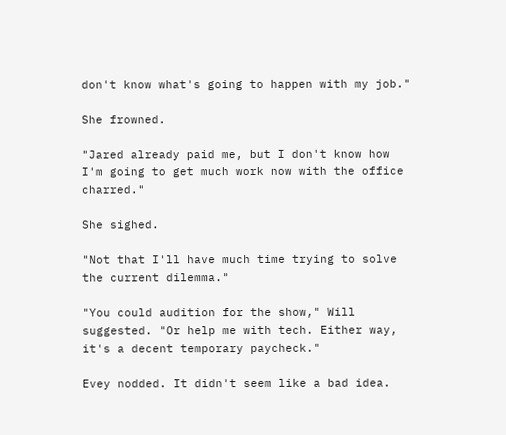don't know what's going to happen with my job."

She frowned.

"Jared already paid me, but I don't know how I'm going to get much work now with the office charred."

She sighed.

"Not that I'll have much time trying to solve the current dilemma."

"You could audition for the show," Will suggested. "Or help me with tech. Either way, it's a decent temporary paycheck."

Evey nodded. It didn't seem like a bad idea.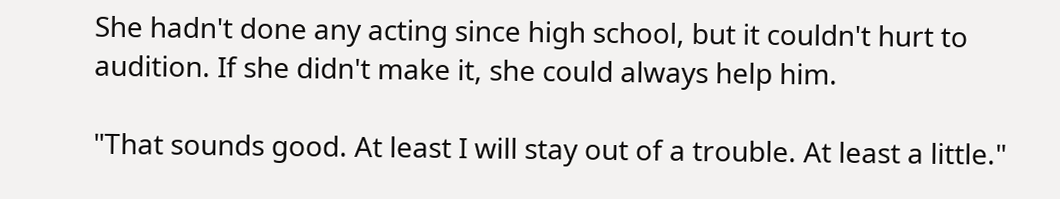She hadn't done any acting since high school, but it couldn't hurt to audition. If she didn't make it, she could always help him.

"That sounds good. At least I will stay out of a trouble. At least a little."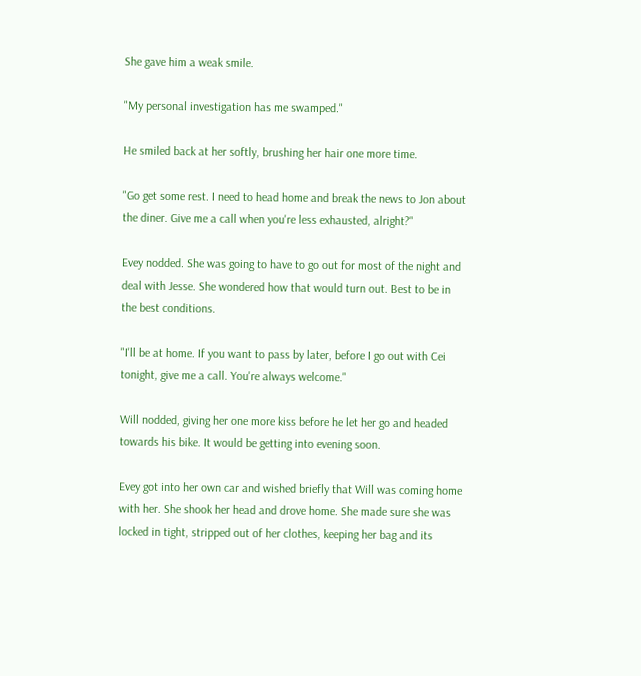She gave him a weak smile.

"My personal investigation has me swamped."

He smiled back at her softly, brushing her hair one more time.

"Go get some rest. I need to head home and break the news to Jon about the diner. Give me a call when you're less exhausted, alright?"

Evey nodded. She was going to have to go out for most of the night and deal with Jesse. She wondered how that would turn out. Best to be in the best conditions.

"I'll be at home. If you want to pass by later, before I go out with Cei tonight, give me a call. You're always welcome."

Will nodded, giving her one more kiss before he let her go and headed towards his bike. It would be getting into evening soon.

Evey got into her own car and wished briefly that Will was coming home with her. She shook her head and drove home. She made sure she was locked in tight, stripped out of her clothes, keeping her bag and its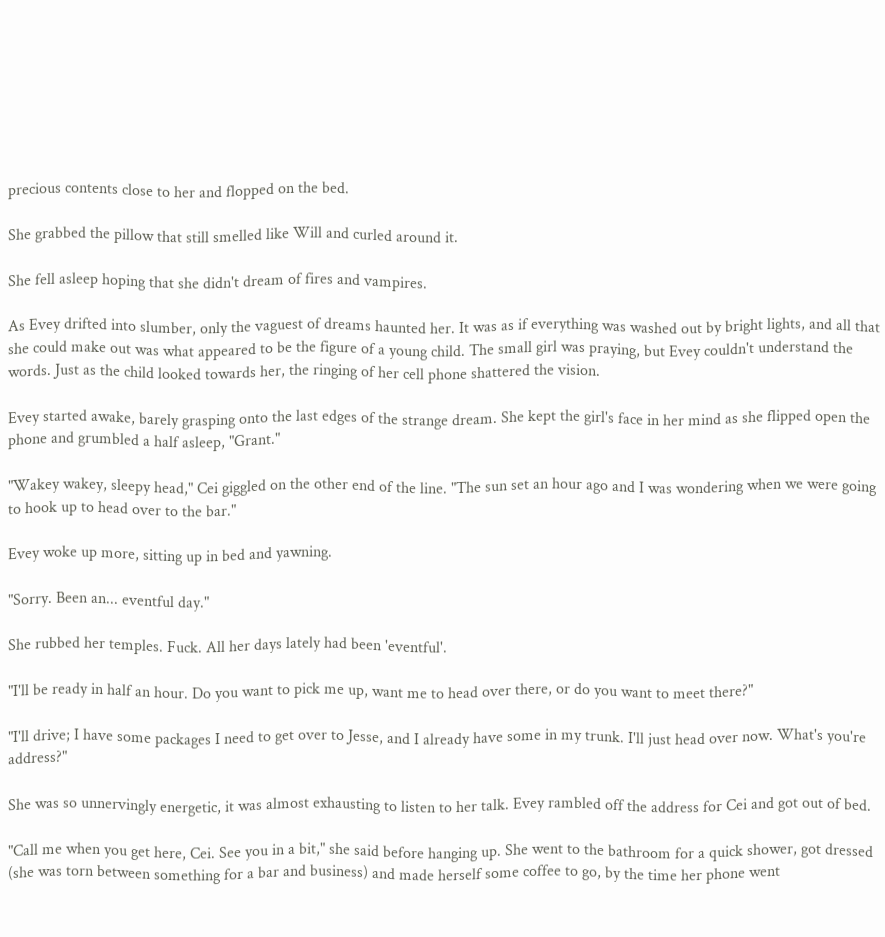precious contents close to her and flopped on the bed.

She grabbed the pillow that still smelled like Will and curled around it.

She fell asleep hoping that she didn't dream of fires and vampires.

As Evey drifted into slumber, only the vaguest of dreams haunted her. It was as if everything was washed out by bright lights, and all that she could make out was what appeared to be the figure of a young child. The small girl was praying, but Evey couldn't understand the words. Just as the child looked towards her, the ringing of her cell phone shattered the vision.

Evey started awake, barely grasping onto the last edges of the strange dream. She kept the girl's face in her mind as she flipped open the phone and grumbled a half asleep, "Grant."

"Wakey wakey, sleepy head," Cei giggled on the other end of the line. "The sun set an hour ago and I was wondering when we were going to hook up to head over to the bar."

Evey woke up more, sitting up in bed and yawning.

"Sorry. Been an... eventful day."

She rubbed her temples. Fuck. All her days lately had been 'eventful'.

"I'll be ready in half an hour. Do you want to pick me up, want me to head over there, or do you want to meet there?"

"I'll drive; I have some packages I need to get over to Jesse, and I already have some in my trunk. I'll just head over now. What's you're address?"

She was so unnervingly energetic, it was almost exhausting to listen to her talk. Evey rambled off the address for Cei and got out of bed.

"Call me when you get here, Cei. See you in a bit," she said before hanging up. She went to the bathroom for a quick shower, got dressed (she was torn between something for a bar and business) and made herself some coffee to go, by the time her phone went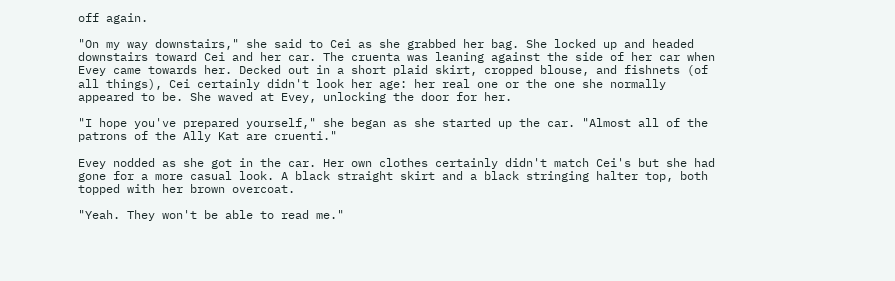off again.

"On my way downstairs," she said to Cei as she grabbed her bag. She locked up and headed downstairs toward Cei and her car. The cruenta was leaning against the side of her car when Evey came towards her. Decked out in a short plaid skirt, cropped blouse, and fishnets (of all things), Cei certainly didn't look her age: her real one or the one she normally appeared to be. She waved at Evey, unlocking the door for her.

"I hope you've prepared yourself," she began as she started up the car. "Almost all of the patrons of the Ally Kat are cruenti."

Evey nodded as she got in the car. Her own clothes certainly didn't match Cei's but she had gone for a more casual look. A black straight skirt and a black stringing halter top, both topped with her brown overcoat.

"Yeah. They won't be able to read me."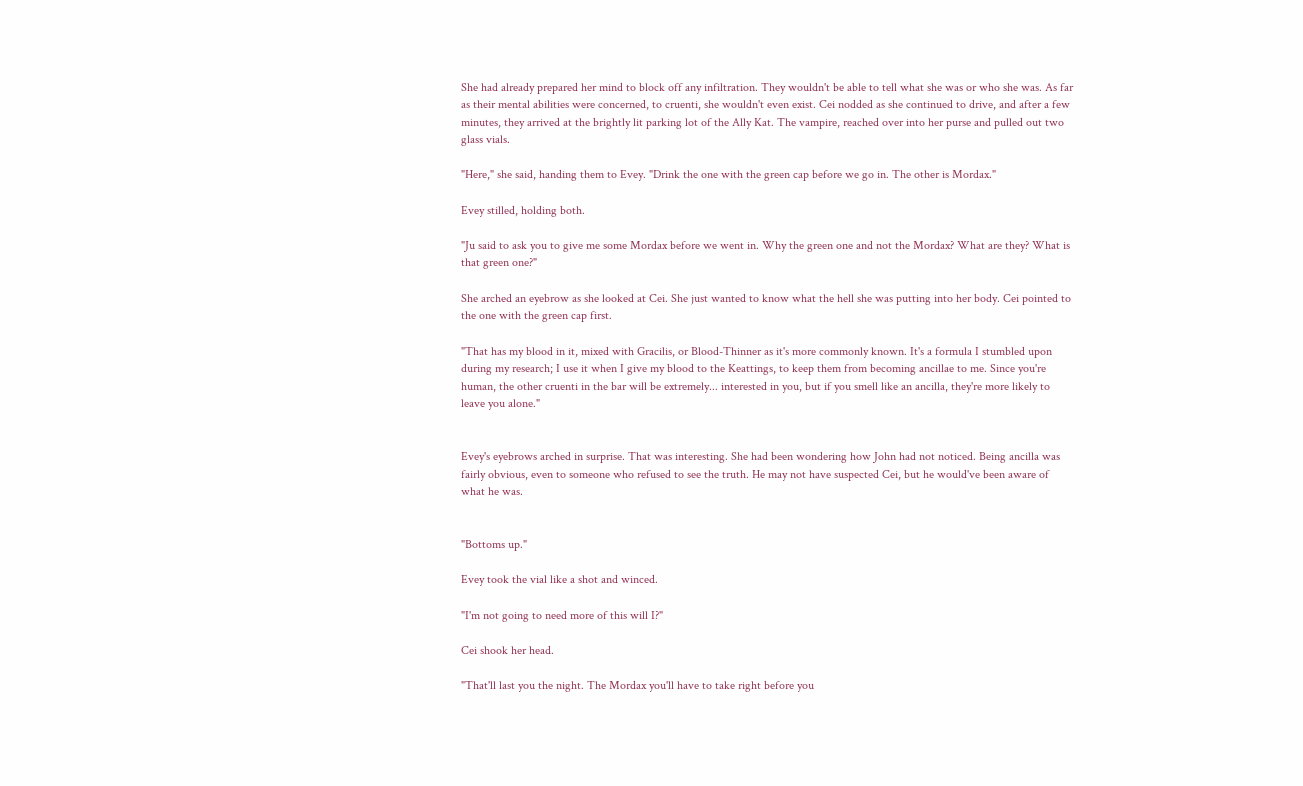She had already prepared her mind to block off any infiltration. They wouldn't be able to tell what she was or who she was. As far as their mental abilities were concerned, to cruenti, she wouldn't even exist. Cei nodded as she continued to drive, and after a few minutes, they arrived at the brightly lit parking lot of the Ally Kat. The vampire, reached over into her purse and pulled out two glass vials.

"Here," she said, handing them to Evey. "Drink the one with the green cap before we go in. The other is Mordax."

Evey stilled, holding both.

"Ju said to ask you to give me some Mordax before we went in. Why the green one and not the Mordax? What are they? What is that green one?"

She arched an eyebrow as she looked at Cei. She just wanted to know what the hell she was putting into her body. Cei pointed to the one with the green cap first.

"That has my blood in it, mixed with Gracilis, or Blood-Thinner as it's more commonly known. It's a formula I stumbled upon during my research; I use it when I give my blood to the Keattings, to keep them from becoming ancillae to me. Since you're human, the other cruenti in the bar will be extremely... interested in you, but if you smell like an ancilla, they're more likely to leave you alone."


Evey's eyebrows arched in surprise. That was interesting. She had been wondering how John had not noticed. Being ancilla was fairly obvious, even to someone who refused to see the truth. He may not have suspected Cei, but he would've been aware of what he was.


"Bottoms up."

Evey took the vial like a shot and winced.

"I'm not going to need more of this will I?"

Cei shook her head.

"That'll last you the night. The Mordax you'll have to take right before you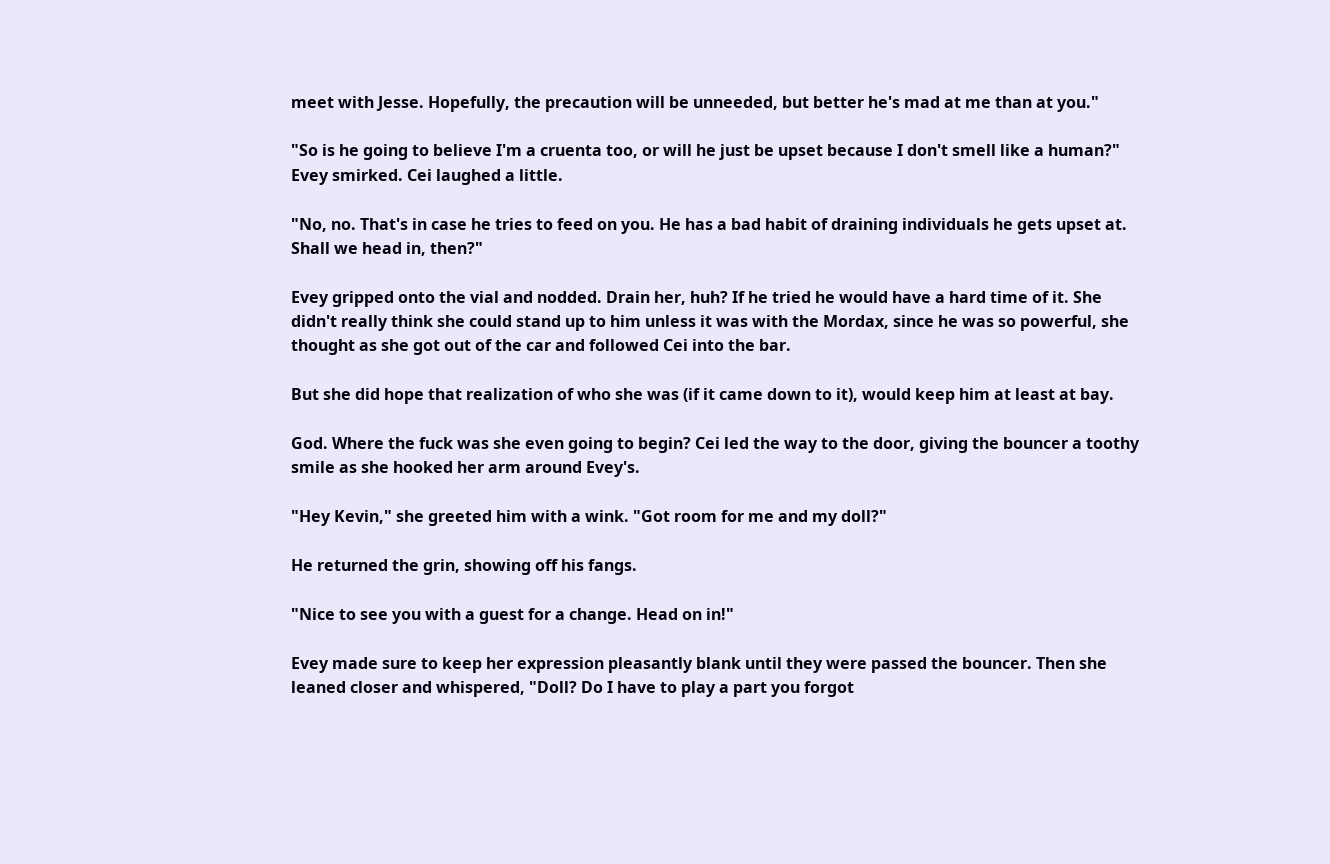meet with Jesse. Hopefully, the precaution will be unneeded, but better he's mad at me than at you."

"So is he going to believe I'm a cruenta too, or will he just be upset because I don't smell like a human?" Evey smirked. Cei laughed a little.

"No, no. That's in case he tries to feed on you. He has a bad habit of draining individuals he gets upset at. Shall we head in, then?"

Evey gripped onto the vial and nodded. Drain her, huh? If he tried he would have a hard time of it. She didn't really think she could stand up to him unless it was with the Mordax, since he was so powerful, she thought as she got out of the car and followed Cei into the bar.

But she did hope that realization of who she was (if it came down to it), would keep him at least at bay.

God. Where the fuck was she even going to begin? Cei led the way to the door, giving the bouncer a toothy smile as she hooked her arm around Evey's.

"Hey Kevin," she greeted him with a wink. "Got room for me and my doll?"

He returned the grin, showing off his fangs.

"Nice to see you with a guest for a change. Head on in!"

Evey made sure to keep her expression pleasantly blank until they were passed the bouncer. Then she leaned closer and whispered, "Doll? Do I have to play a part you forgot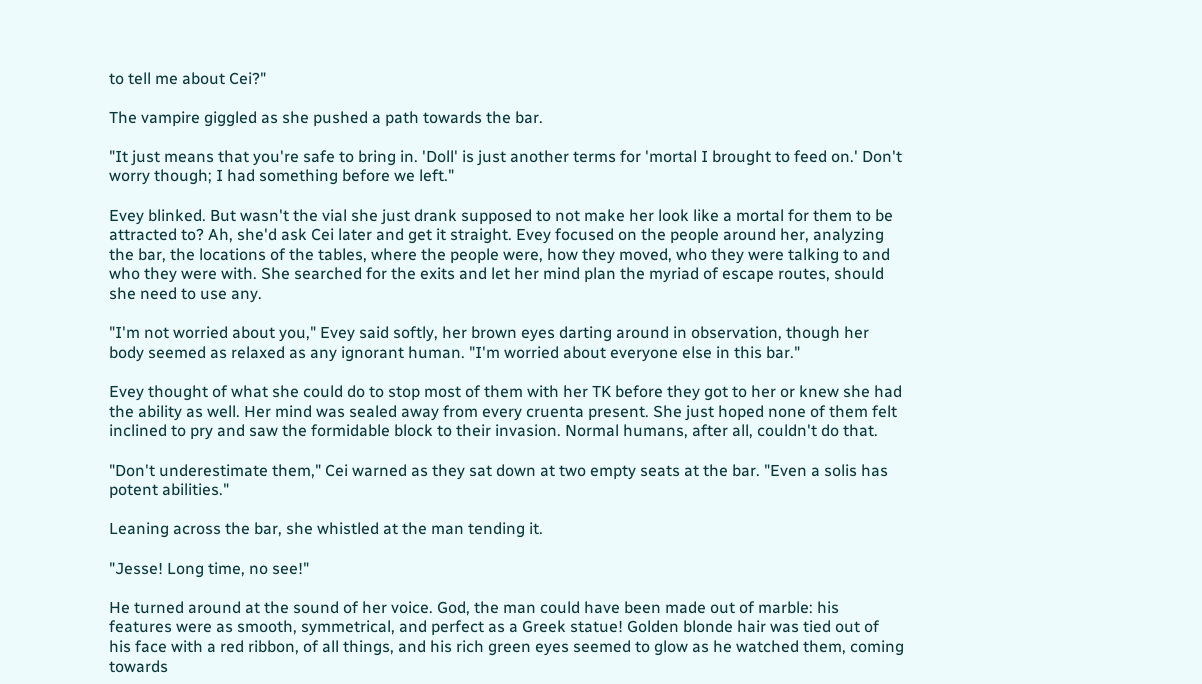to tell me about Cei?"

The vampire giggled as she pushed a path towards the bar.

"It just means that you're safe to bring in. 'Doll' is just another terms for 'mortal I brought to feed on.' Don't worry though; I had something before we left."

Evey blinked. But wasn't the vial she just drank supposed to not make her look like a mortal for them to be attracted to? Ah, she'd ask Cei later and get it straight. Evey focused on the people around her, analyzing the bar, the locations of the tables, where the people were, how they moved, who they were talking to and who they were with. She searched for the exits and let her mind plan the myriad of escape routes, should she need to use any.

"I'm not worried about you," Evey said softly, her brown eyes darting around in observation, though her body seemed as relaxed as any ignorant human. "I'm worried about everyone else in this bar."

Evey thought of what she could do to stop most of them with her TK before they got to her or knew she had the ability as well. Her mind was sealed away from every cruenta present. She just hoped none of them felt inclined to pry and saw the formidable block to their invasion. Normal humans, after all, couldn't do that.

"Don't underestimate them," Cei warned as they sat down at two empty seats at the bar. "Even a solis has potent abilities."

Leaning across the bar, she whistled at the man tending it.

"Jesse! Long time, no see!"

He turned around at the sound of her voice. God, the man could have been made out of marble: his features were as smooth, symmetrical, and perfect as a Greek statue! Golden blonde hair was tied out of his face with a red ribbon, of all things, and his rich green eyes seemed to glow as he watched them, coming towards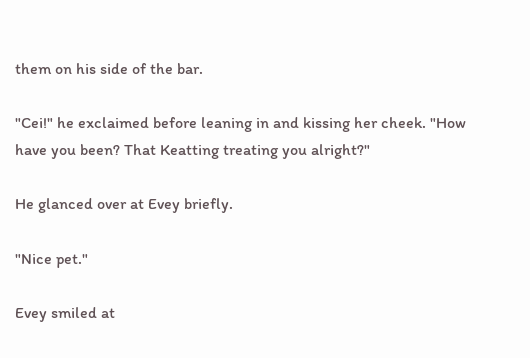them on his side of the bar.

"Cei!" he exclaimed before leaning in and kissing her cheek. "How have you been? That Keatting treating you alright?"

He glanced over at Evey briefly.

"Nice pet."

Evey smiled at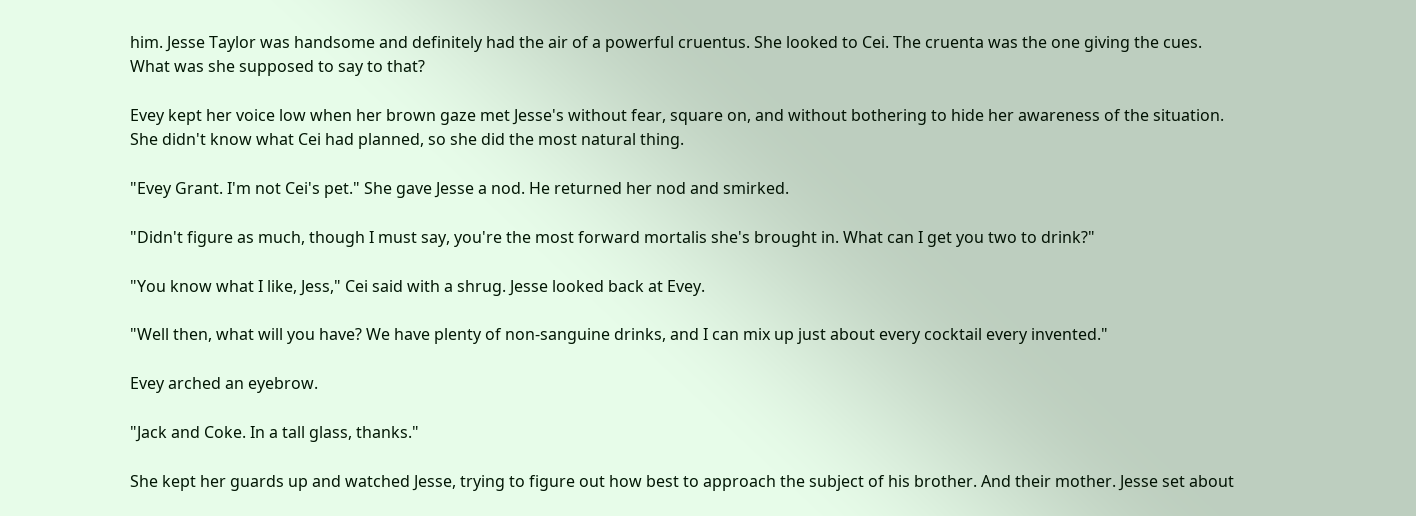him. Jesse Taylor was handsome and definitely had the air of a powerful cruentus. She looked to Cei. The cruenta was the one giving the cues. What was she supposed to say to that?

Evey kept her voice low when her brown gaze met Jesse's without fear, square on, and without bothering to hide her awareness of the situation. She didn't know what Cei had planned, so she did the most natural thing.

"Evey Grant. I'm not Cei's pet." She gave Jesse a nod. He returned her nod and smirked.

"Didn't figure as much, though I must say, you're the most forward mortalis she's brought in. What can I get you two to drink?"

"You know what I like, Jess," Cei said with a shrug. Jesse looked back at Evey.

"Well then, what will you have? We have plenty of non-sanguine drinks, and I can mix up just about every cocktail every invented."

Evey arched an eyebrow.

"Jack and Coke. In a tall glass, thanks."

She kept her guards up and watched Jesse, trying to figure out how best to approach the subject of his brother. And their mother. Jesse set about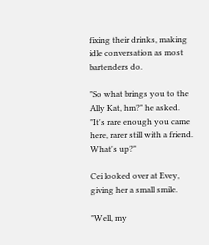fixing their drinks, making idle conversation as most bartenders do.

"So what brings you to the Ally Kat, hm?" he asked. "It's rare enough you came here, rarer still with a friend. What's up?"

Cei looked over at Evey, giving her a small smile.

"Well, my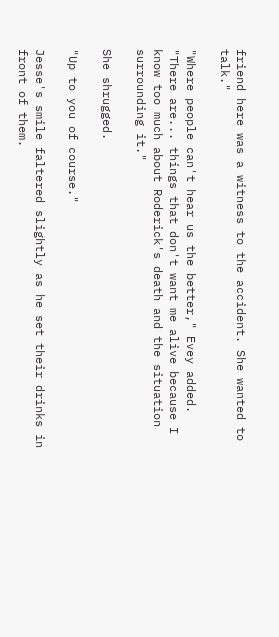friend here was a witness to the accident. She wanted to talk."

"Where people can't hear us the better," Evey added. "There are... things that don't want me alive because I know too much about Roderick's death and the situation surrounding it."

She shrugged.

"Up to you of course."

Jesse's smile faltered slightly as he set their drinks in front of them.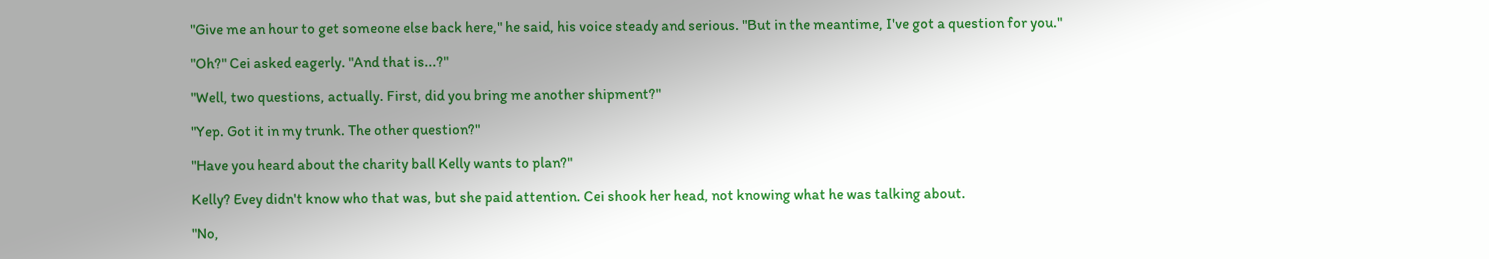"Give me an hour to get someone else back here," he said, his voice steady and serious. "But in the meantime, I've got a question for you."

"Oh?" Cei asked eagerly. "And that is...?"

"Well, two questions, actually. First, did you bring me another shipment?"

"Yep. Got it in my trunk. The other question?"

"Have you heard about the charity ball Kelly wants to plan?"

Kelly? Evey didn't know who that was, but she paid attention. Cei shook her head, not knowing what he was talking about.

"No,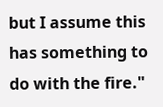but I assume this has something to do with the fire."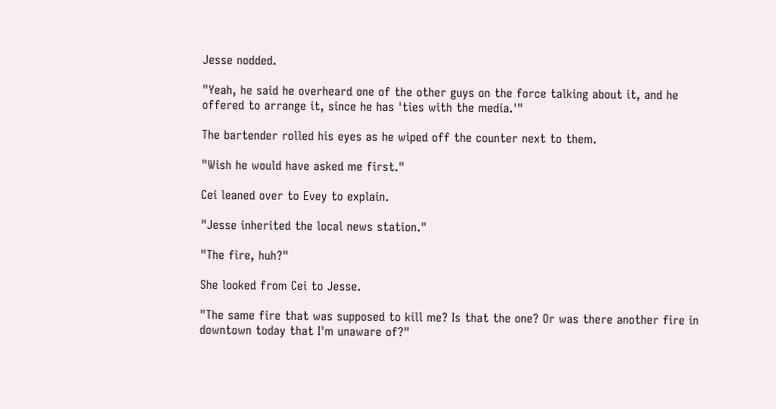Jesse nodded.

"Yeah, he said he overheard one of the other guys on the force talking about it, and he offered to arrange it, since he has 'ties with the media.'"

The bartender rolled his eyes as he wiped off the counter next to them.

"Wish he would have asked me first."

Cei leaned over to Evey to explain.

"Jesse inherited the local news station."

"The fire, huh?"

She looked from Cei to Jesse.

"The same fire that was supposed to kill me? Is that the one? Or was there another fire in downtown today that I'm unaware of?"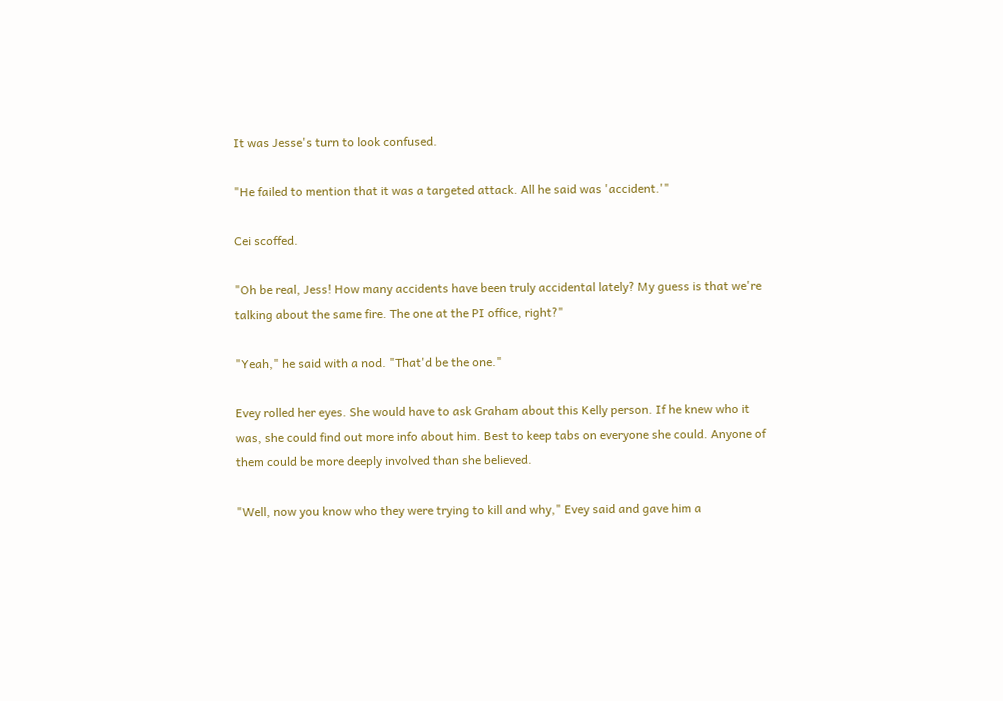It was Jesse's turn to look confused.

"He failed to mention that it was a targeted attack. All he said was 'accident.'"

Cei scoffed.

"Oh be real, Jess! How many accidents have been truly accidental lately? My guess is that we're talking about the same fire. The one at the PI office, right?"

"Yeah," he said with a nod. "That'd be the one."

Evey rolled her eyes. She would have to ask Graham about this Kelly person. If he knew who it was, she could find out more info about him. Best to keep tabs on everyone she could. Anyone of them could be more deeply involved than she believed.

"Well, now you know who they were trying to kill and why," Evey said and gave him a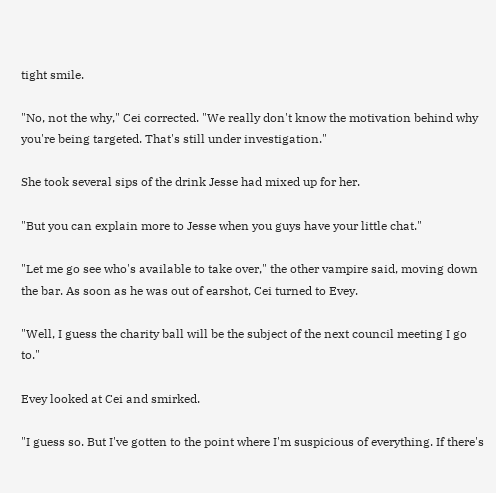tight smile.

"No, not the why," Cei corrected. "We really don't know the motivation behind why you're being targeted. That's still under investigation."

She took several sips of the drink Jesse had mixed up for her.

"But you can explain more to Jesse when you guys have your little chat."

"Let me go see who's available to take over," the other vampire said, moving down the bar. As soon as he was out of earshot, Cei turned to Evey.

"Well, I guess the charity ball will be the subject of the next council meeting I go to."

Evey looked at Cei and smirked.

"I guess so. But I've gotten to the point where I'm suspicious of everything. If there's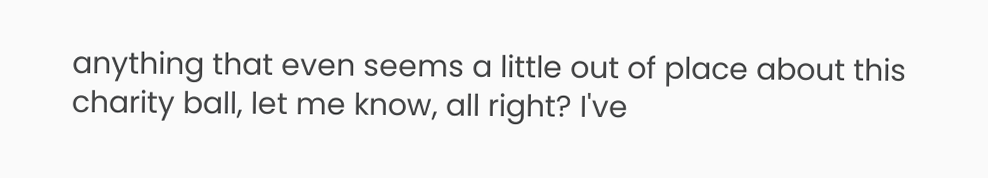anything that even seems a little out of place about this charity ball, let me know, all right? I've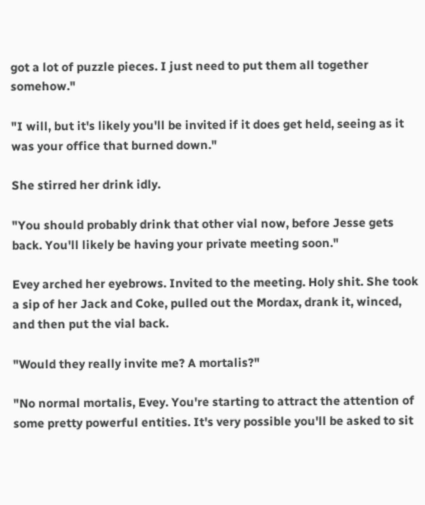got a lot of puzzle pieces. I just need to put them all together somehow."

"I will, but it's likely you'll be invited if it does get held, seeing as it was your office that burned down."

She stirred her drink idly.

"You should probably drink that other vial now, before Jesse gets back. You'll likely be having your private meeting soon."

Evey arched her eyebrows. Invited to the meeting. Holy shit. She took a sip of her Jack and Coke, pulled out the Mordax, drank it, winced, and then put the vial back.

"Would they really invite me? A mortalis?"

"No normal mortalis, Evey. You're starting to attract the attention of some pretty powerful entities. It's very possible you'll be asked to sit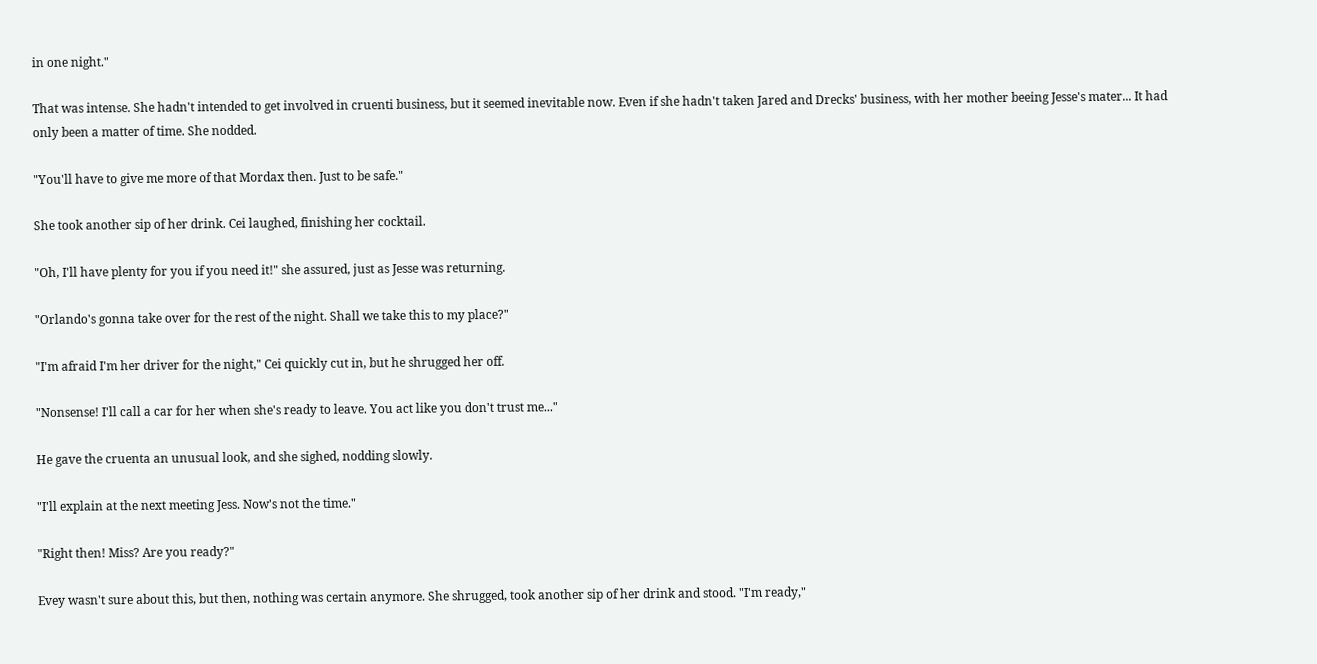in one night."

That was intense. She hadn't intended to get involved in cruenti business, but it seemed inevitable now. Even if she hadn't taken Jared and Drecks' business, with her mother beeing Jesse's mater... It had only been a matter of time. She nodded.

"You'll have to give me more of that Mordax then. Just to be safe."

She took another sip of her drink. Cei laughed, finishing her cocktail.

"Oh, I'll have plenty for you if you need it!" she assured, just as Jesse was returning.

"Orlando's gonna take over for the rest of the night. Shall we take this to my place?"

"I'm afraid I'm her driver for the night," Cei quickly cut in, but he shrugged her off.

"Nonsense! I'll call a car for her when she's ready to leave. You act like you don't trust me..."

He gave the cruenta an unusual look, and she sighed, nodding slowly.

"I'll explain at the next meeting Jess. Now's not the time."

"Right then! Miss? Are you ready?"

Evey wasn't sure about this, but then, nothing was certain anymore. She shrugged, took another sip of her drink and stood. "I'm ready,"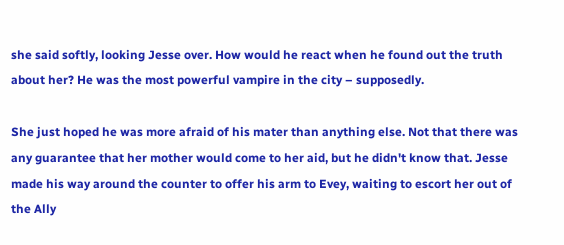she said softly, looking Jesse over. How would he react when he found out the truth about her? He was the most powerful vampire in the city – supposedly.

She just hoped he was more afraid of his mater than anything else. Not that there was any guarantee that her mother would come to her aid, but he didn't know that. Jesse made his way around the counter to offer his arm to Evey, waiting to escort her out of the Ally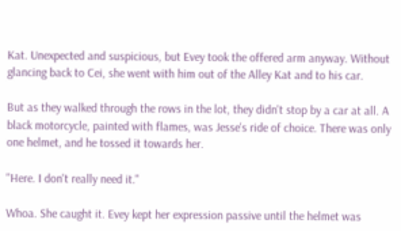Kat. Unexpected and suspicious, but Evey took the offered arm anyway. Without glancing back to Cei, she went with him out of the Alley Kat and to his car.

But as they walked through the rows in the lot, they didn't stop by a car at all. A black motorcycle, painted with flames, was Jesse's ride of choice. There was only one helmet, and he tossed it towards her.

"Here. I don't really need it."

Whoa. She caught it. Evey kept her expression passive until the helmet was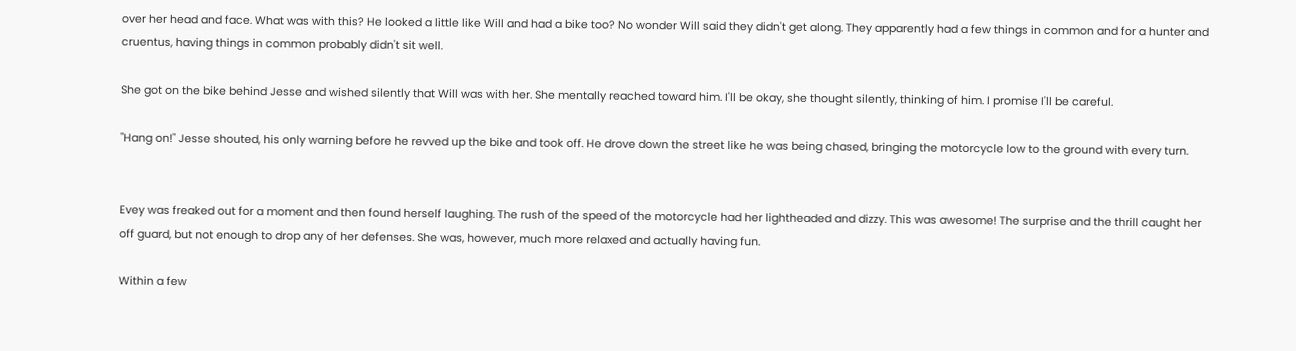over her head and face. What was with this? He looked a little like Will and had a bike too? No wonder Will said they didn't get along. They apparently had a few things in common and for a hunter and cruentus, having things in common probably didn't sit well.

She got on the bike behind Jesse and wished silently that Will was with her. She mentally reached toward him. I'll be okay, she thought silently, thinking of him. I promise I'll be careful.

"Hang on!" Jesse shouted, his only warning before he revved up the bike and took off. He drove down the street like he was being chased, bringing the motorcycle low to the ground with every turn.


Evey was freaked out for a moment and then found herself laughing. The rush of the speed of the motorcycle had her lightheaded and dizzy. This was awesome! The surprise and the thrill caught her off guard, but not enough to drop any of her defenses. She was, however, much more relaxed and actually having fun.

Within a few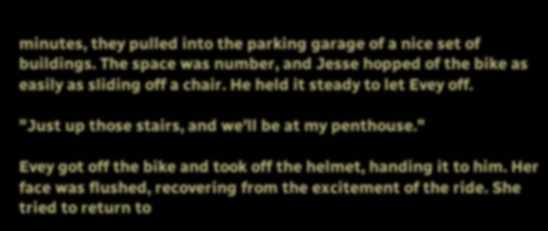minutes, they pulled into the parking garage of a nice set of buildings. The space was number, and Jesse hopped of the bike as easily as sliding off a chair. He held it steady to let Evey off.

"Just up those stairs, and we'll be at my penthouse."

Evey got off the bike and took off the helmet, handing it to him. Her face was flushed, recovering from the excitement of the ride. She tried to return to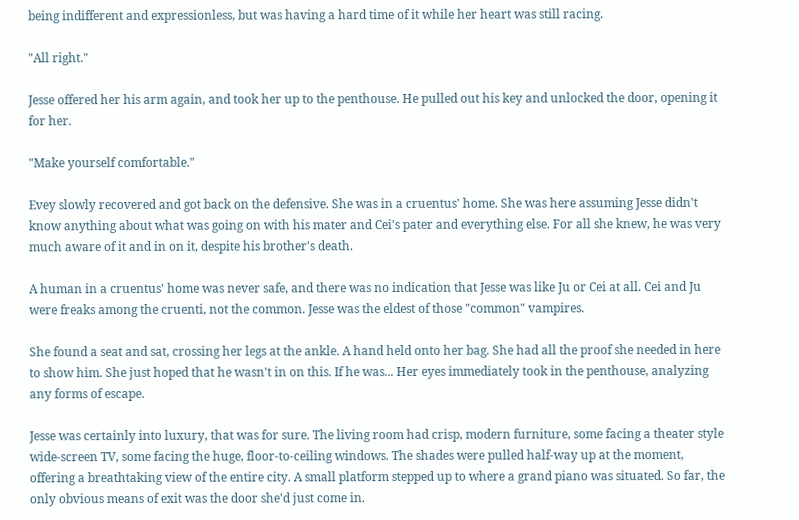being indifferent and expressionless, but was having a hard time of it while her heart was still racing.

"All right."

Jesse offered her his arm again, and took her up to the penthouse. He pulled out his key and unlocked the door, opening it for her.

"Make yourself comfortable."

Evey slowly recovered and got back on the defensive. She was in a cruentus' home. She was here assuming Jesse didn't know anything about what was going on with his mater and Cei's pater and everything else. For all she knew, he was very much aware of it and in on it, despite his brother's death.

A human in a cruentus' home was never safe, and there was no indication that Jesse was like Ju or Cei at all. Cei and Ju were freaks among the cruenti, not the common. Jesse was the eldest of those "common" vampires.

She found a seat and sat, crossing her legs at the ankle. A hand held onto her bag. She had all the proof she needed in here to show him. She just hoped that he wasn't in on this. If he was... Her eyes immediately took in the penthouse, analyzing any forms of escape.

Jesse was certainly into luxury, that was for sure. The living room had crisp, modern furniture, some facing a theater style wide-screen TV, some facing the huge, floor-to-ceiling windows. The shades were pulled half-way up at the moment, offering a breathtaking view of the entire city. A small platform stepped up to where a grand piano was situated. So far, the only obvious means of exit was the door she'd just come in.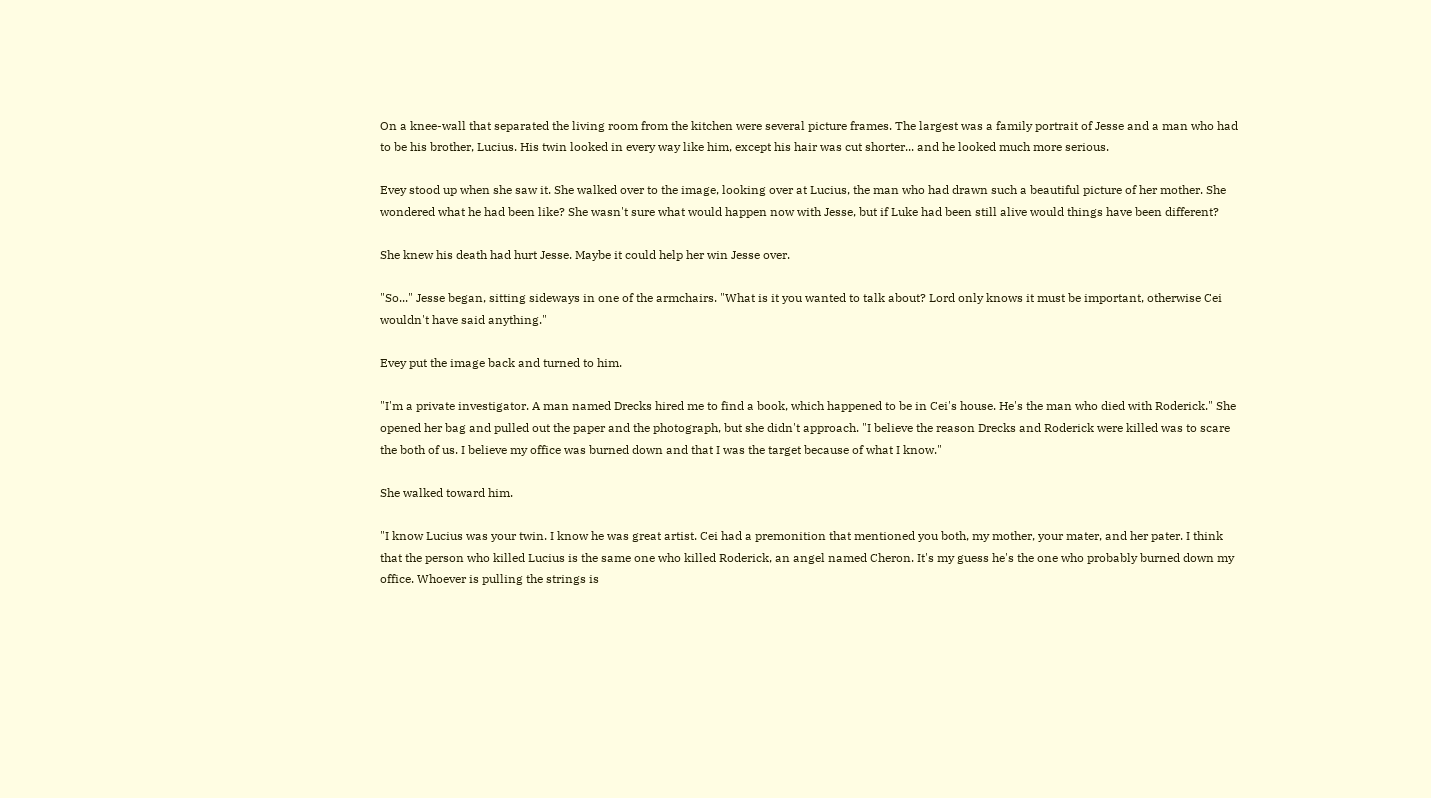On a knee-wall that separated the living room from the kitchen were several picture frames. The largest was a family portrait of Jesse and a man who had to be his brother, Lucius. His twin looked in every way like him, except his hair was cut shorter... and he looked much more serious.

Evey stood up when she saw it. She walked over to the image, looking over at Lucius, the man who had drawn such a beautiful picture of her mother. She wondered what he had been like? She wasn't sure what would happen now with Jesse, but if Luke had been still alive would things have been different?

She knew his death had hurt Jesse. Maybe it could help her win Jesse over.

"So..." Jesse began, sitting sideways in one of the armchairs. "What is it you wanted to talk about? Lord only knows it must be important, otherwise Cei wouldn't have said anything."

Evey put the image back and turned to him.

"I'm a private investigator. A man named Drecks hired me to find a book, which happened to be in Cei's house. He's the man who died with Roderick." She opened her bag and pulled out the paper and the photograph, but she didn't approach. "I believe the reason Drecks and Roderick were killed was to scare the both of us. I believe my office was burned down and that I was the target because of what I know."

She walked toward him.

"I know Lucius was your twin. I know he was great artist. Cei had a premonition that mentioned you both, my mother, your mater, and her pater. I think that the person who killed Lucius is the same one who killed Roderick, an angel named Cheron. It's my guess he's the one who probably burned down my office. Whoever is pulling the strings is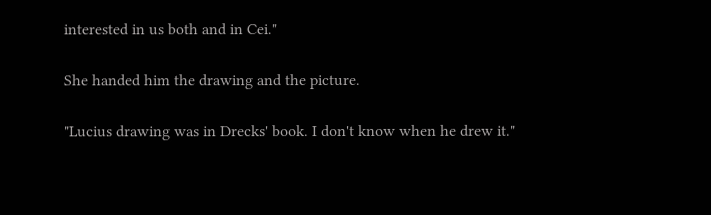interested in us both and in Cei."

She handed him the drawing and the picture.

"Lucius drawing was in Drecks' book. I don't know when he drew it."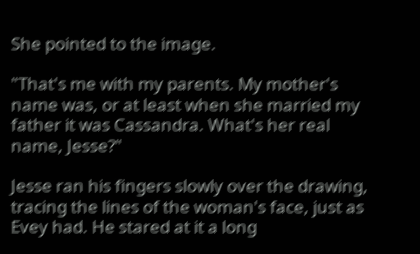She pointed to the image.

"That's me with my parents. My mother's name was, or at least when she married my father it was Cassandra. What's her real name, Jesse?"

Jesse ran his fingers slowly over the drawing, tracing the lines of the woman's face, just as Evey had. He stared at it a long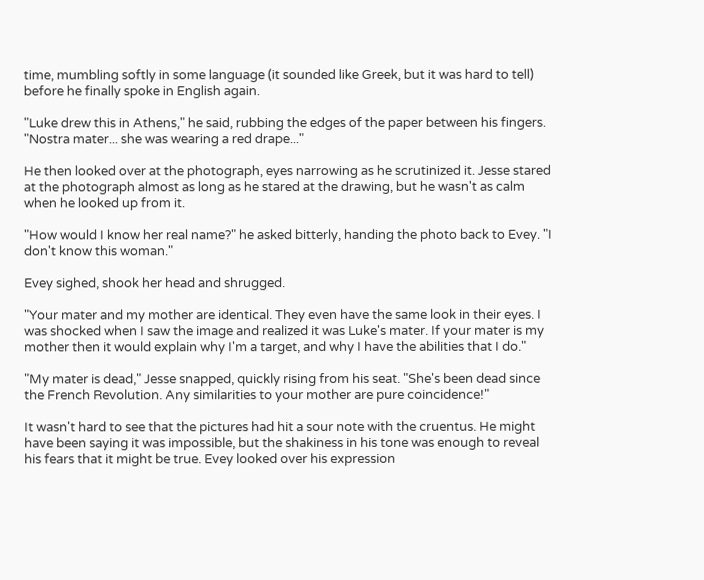time, mumbling softly in some language (it sounded like Greek, but it was hard to tell) before he finally spoke in English again.

"Luke drew this in Athens," he said, rubbing the edges of the paper between his fingers. "Nostra mater... she was wearing a red drape..."

He then looked over at the photograph, eyes narrowing as he scrutinized it. Jesse stared at the photograph almost as long as he stared at the drawing, but he wasn't as calm when he looked up from it.

"How would I know her real name?" he asked bitterly, handing the photo back to Evey. "I don't know this woman."

Evey sighed, shook her head and shrugged.

"Your mater and my mother are identical. They even have the same look in their eyes. I was shocked when I saw the image and realized it was Luke's mater. If your mater is my mother then it would explain why I'm a target, and why I have the abilities that I do."

"My mater is dead," Jesse snapped, quickly rising from his seat. "She's been dead since the French Revolution. Any similarities to your mother are pure coincidence!"

It wasn't hard to see that the pictures had hit a sour note with the cruentus. He might have been saying it was impossible, but the shakiness in his tone was enough to reveal his fears that it might be true. Evey looked over his expression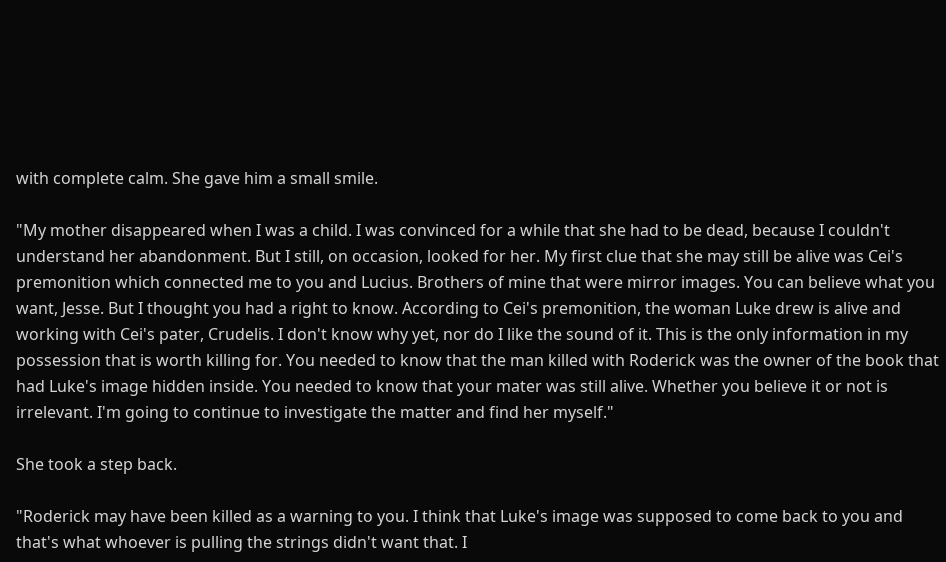with complete calm. She gave him a small smile.

"My mother disappeared when I was a child. I was convinced for a while that she had to be dead, because I couldn't understand her abandonment. But I still, on occasion, looked for her. My first clue that she may still be alive was Cei's premonition which connected me to you and Lucius. Brothers of mine that were mirror images. You can believe what you want, Jesse. But I thought you had a right to know. According to Cei's premonition, the woman Luke drew is alive and working with Cei's pater, Crudelis. I don't know why yet, nor do I like the sound of it. This is the only information in my possession that is worth killing for. You needed to know that the man killed with Roderick was the owner of the book that had Luke's image hidden inside. You needed to know that your mater was still alive. Whether you believe it or not is irrelevant. I'm going to continue to investigate the matter and find her myself."

She took a step back.

"Roderick may have been killed as a warning to you. I think that Luke's image was supposed to come back to you and that's what whoever is pulling the strings didn't want that. I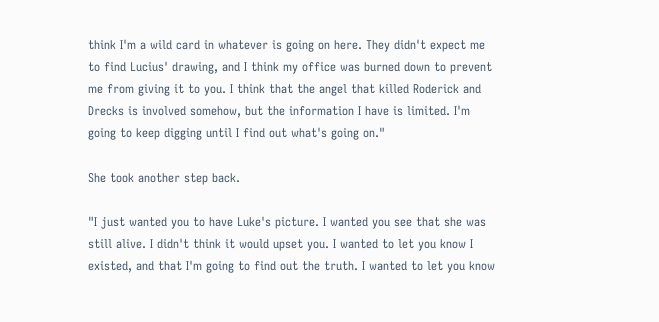think I'm a wild card in whatever is going on here. They didn't expect me to find Lucius' drawing, and I think my office was burned down to prevent me from giving it to you. I think that the angel that killed Roderick and Drecks is involved somehow, but the information I have is limited. I'm going to keep digging until I find out what's going on."

She took another step back.

"I just wanted you to have Luke's picture. I wanted you see that she was still alive. I didn't think it would upset you. I wanted to let you know I existed, and that I'm going to find out the truth. I wanted to let you know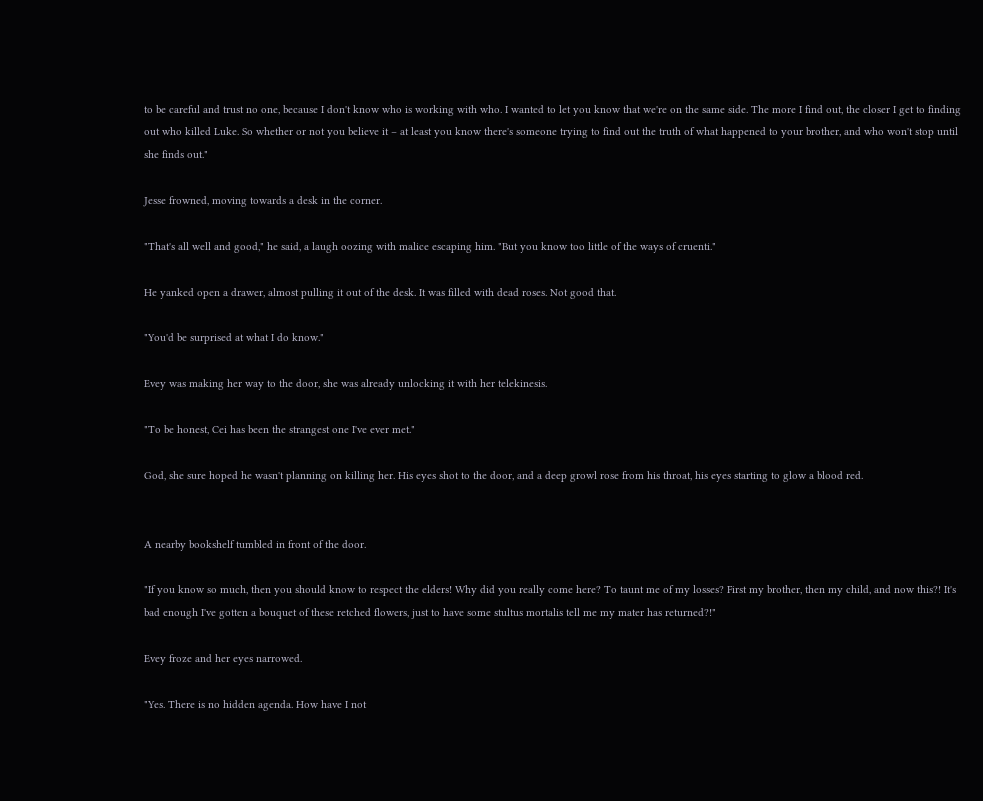to be careful and trust no one, because I don't know who is working with who. I wanted to let you know that we're on the same side. The more I find out, the closer I get to finding out who killed Luke. So whether or not you believe it – at least you know there's someone trying to find out the truth of what happened to your brother, and who won't stop until she finds out."

Jesse frowned, moving towards a desk in the corner.

"That's all well and good," he said, a laugh oozing with malice escaping him. "But you know too little of the ways of cruenti."

He yanked open a drawer, almost pulling it out of the desk. It was filled with dead roses. Not good that.

"You'd be surprised at what I do know."

Evey was making her way to the door, she was already unlocking it with her telekinesis.

"To be honest, Cei has been the strangest one I've ever met."

God, she sure hoped he wasn't planning on killing her. His eyes shot to the door, and a deep growl rose from his throat, his eyes starting to glow a blood red.


A nearby bookshelf tumbled in front of the door.

"If you know so much, then you should know to respect the elders! Why did you really come here? To taunt me of my losses? First my brother, then my child, and now this?! It's bad enough I've gotten a bouquet of these retched flowers, just to have some stultus mortalis tell me my mater has returned?!"

Evey froze and her eyes narrowed.

"Yes. There is no hidden agenda. How have I not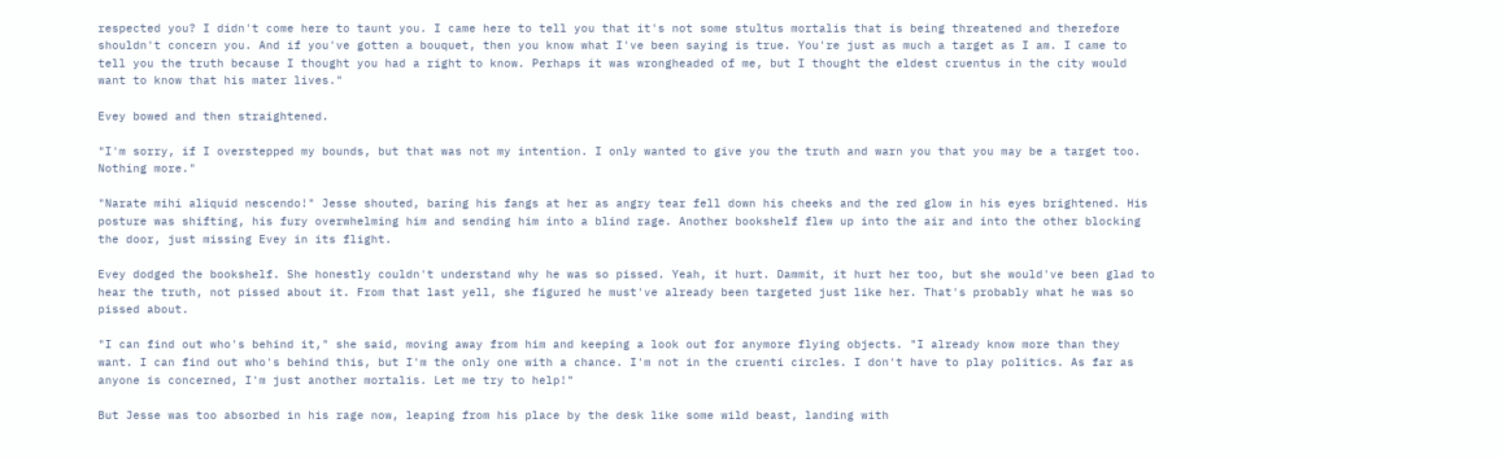respected you? I didn't come here to taunt you. I came here to tell you that it's not some stultus mortalis that is being threatened and therefore shouldn't concern you. And if you've gotten a bouquet, then you know what I've been saying is true. You're just as much a target as I am. I came to tell you the truth because I thought you had a right to know. Perhaps it was wrongheaded of me, but I thought the eldest cruentus in the city would want to know that his mater lives."

Evey bowed and then straightened.

"I'm sorry, if I overstepped my bounds, but that was not my intention. I only wanted to give you the truth and warn you that you may be a target too. Nothing more."

"Narate mihi aliquid nescendo!" Jesse shouted, baring his fangs at her as angry tear fell down his cheeks and the red glow in his eyes brightened. His posture was shifting, his fury overwhelming him and sending him into a blind rage. Another bookshelf flew up into the air and into the other blocking the door, just missing Evey in its flight.

Evey dodged the bookshelf. She honestly couldn't understand why he was so pissed. Yeah, it hurt. Dammit, it hurt her too, but she would've been glad to hear the truth, not pissed about it. From that last yell, she figured he must've already been targeted just like her. That's probably what he was so pissed about.

"I can find out who's behind it," she said, moving away from him and keeping a look out for anymore flying objects. "I already know more than they want. I can find out who's behind this, but I'm the only one with a chance. I'm not in the cruenti circles. I don't have to play politics. As far as anyone is concerned, I'm just another mortalis. Let me try to help!"

But Jesse was too absorbed in his rage now, leaping from his place by the desk like some wild beast, landing with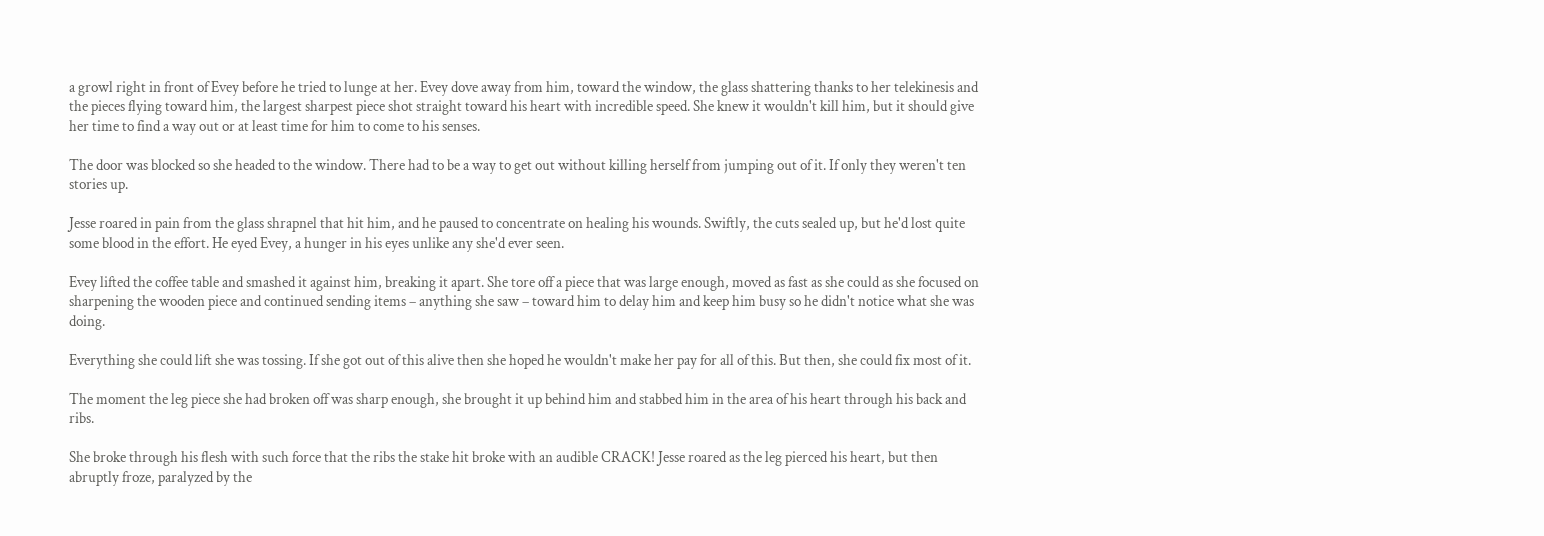a growl right in front of Evey before he tried to lunge at her. Evey dove away from him, toward the window, the glass shattering thanks to her telekinesis and the pieces flying toward him, the largest sharpest piece shot straight toward his heart with incredible speed. She knew it wouldn't kill him, but it should give her time to find a way out or at least time for him to come to his senses.

The door was blocked so she headed to the window. There had to be a way to get out without killing herself from jumping out of it. If only they weren't ten stories up.

Jesse roared in pain from the glass shrapnel that hit him, and he paused to concentrate on healing his wounds. Swiftly, the cuts sealed up, but he'd lost quite some blood in the effort. He eyed Evey, a hunger in his eyes unlike any she'd ever seen.

Evey lifted the coffee table and smashed it against him, breaking it apart. She tore off a piece that was large enough, moved as fast as she could as she focused on sharpening the wooden piece and continued sending items – anything she saw – toward him to delay him and keep him busy so he didn't notice what she was doing.

Everything she could lift she was tossing. If she got out of this alive then she hoped he wouldn't make her pay for all of this. But then, she could fix most of it.

The moment the leg piece she had broken off was sharp enough, she brought it up behind him and stabbed him in the area of his heart through his back and ribs.

She broke through his flesh with such force that the ribs the stake hit broke with an audible CRACK! Jesse roared as the leg pierced his heart, but then abruptly froze, paralyzed by the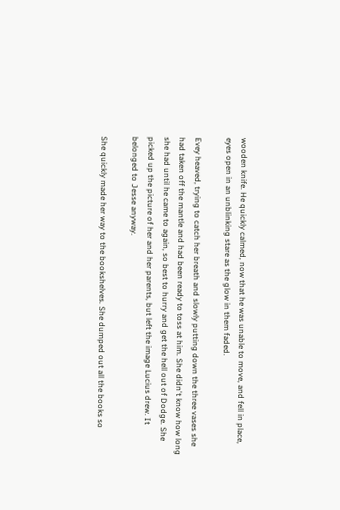wooden knife. He quickly calmed, now that he was unable to move, and fell in place, eyes open in an unblinking stare as the glow in them faded.

Evey heaved, trying to catch her breath and slowly putting down the three vases she had taken off the mantle and had been ready to toss at him. She didn't know how long she had until he came to again, so best to hurry and get the hell out of Dodge. She picked up the picture of her and her parents, but left the image Lucius drew. It belonged to Jesse anyway.

She quickly made her way to the bookshelves. She dumped out all the books so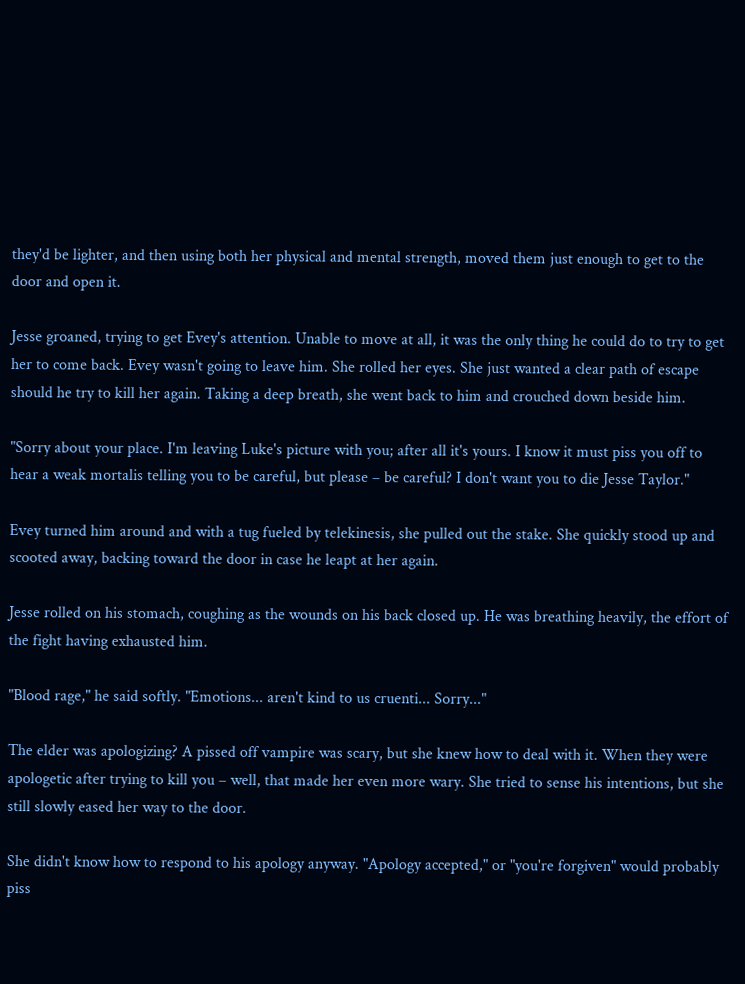they'd be lighter, and then using both her physical and mental strength, moved them just enough to get to the door and open it.

Jesse groaned, trying to get Evey's attention. Unable to move at all, it was the only thing he could do to try to get her to come back. Evey wasn't going to leave him. She rolled her eyes. She just wanted a clear path of escape should he try to kill her again. Taking a deep breath, she went back to him and crouched down beside him.

"Sorry about your place. I'm leaving Luke's picture with you; after all it's yours. I know it must piss you off to hear a weak mortalis telling you to be careful, but please – be careful? I don't want you to die Jesse Taylor."

Evey turned him around and with a tug fueled by telekinesis, she pulled out the stake. She quickly stood up and scooted away, backing toward the door in case he leapt at her again.

Jesse rolled on his stomach, coughing as the wounds on his back closed up. He was breathing heavily, the effort of the fight having exhausted him.

"Blood rage," he said softly. "Emotions... aren't kind to us cruenti... Sorry..."

The elder was apologizing? A pissed off vampire was scary, but she knew how to deal with it. When they were apologetic after trying to kill you – well, that made her even more wary. She tried to sense his intentions, but she still slowly eased her way to the door.

She didn't know how to respond to his apology anyway. "Apology accepted," or "you're forgiven" would probably piss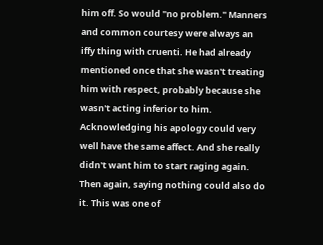him off. So would "no problem." Manners and common courtesy were always an iffy thing with cruenti. He had already mentioned once that she wasn't treating him with respect, probably because she wasn't acting inferior to him. Acknowledging his apology could very well have the same affect. And she really didn't want him to start raging again. Then again, saying nothing could also do it. This was one of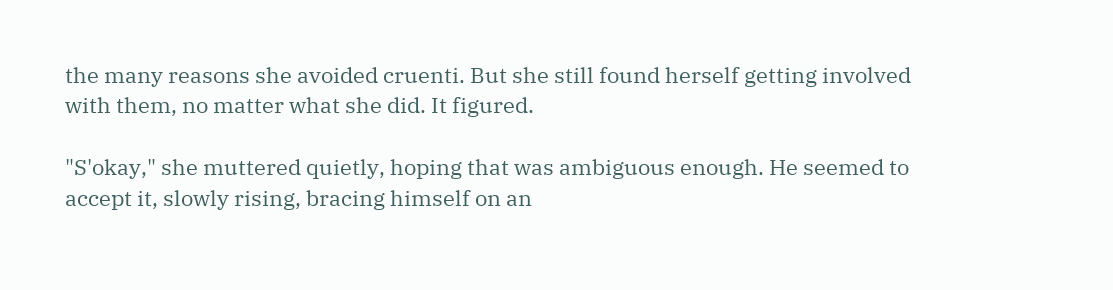the many reasons she avoided cruenti. But she still found herself getting involved with them, no matter what she did. It figured.

"S'okay," she muttered quietly, hoping that was ambiguous enough. He seemed to accept it, slowly rising, bracing himself on an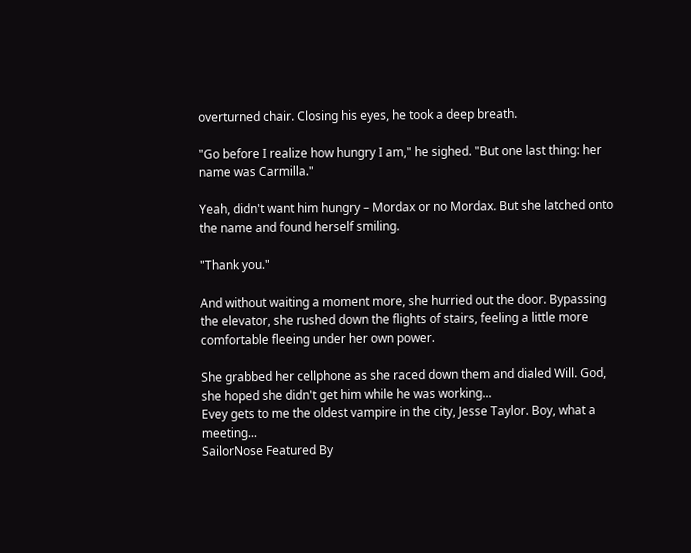overturned chair. Closing his eyes, he took a deep breath.

"Go before I realize how hungry I am," he sighed. "But one last thing: her name was Carmilla."

Yeah, didn't want him hungry – Mordax or no Mordax. But she latched onto the name and found herself smiling.

"Thank you."

And without waiting a moment more, she hurried out the door. Bypassing the elevator, she rushed down the flights of stairs, feeling a little more comfortable fleeing under her own power.

She grabbed her cellphone as she raced down them and dialed Will. God, she hoped she didn't get him while he was working...
Evey gets to me the oldest vampire in the city, Jesse Taylor. Boy, what a meeting...
SailorNose Featured By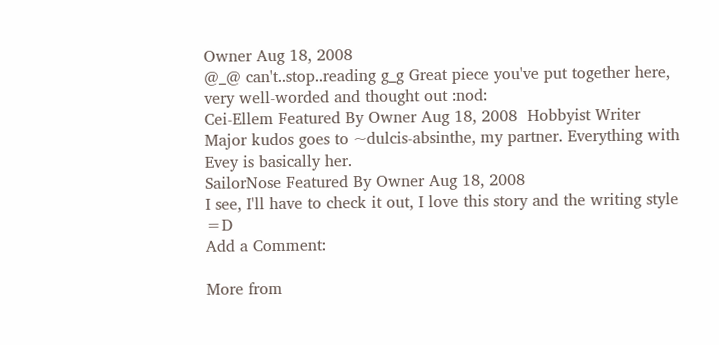Owner Aug 18, 2008
@_@ can't..stop..reading g_g Great piece you've put together here, very well-worded and thought out :nod:
Cei-Ellem Featured By Owner Aug 18, 2008  Hobbyist Writer
Major kudos goes to ~dulcis-absinthe, my partner. Everything with Evey is basically her.
SailorNose Featured By Owner Aug 18, 2008
I see, I'll have to check it out, I love this story and the writing style =D
Add a Comment:

More from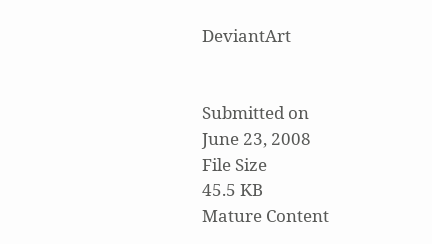DeviantArt


Submitted on
June 23, 2008
File Size
45.5 KB
Mature Content